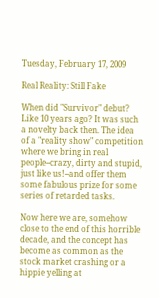Tuesday, February 17, 2009

Real Reality: Still Fake

When did "Survivor" debut? Like 10 years ago? It was such a novelty back then. The idea of a "reality show" competition where we bring in real people--crazy, dirty and stupid, just like us!--and offer them some fabulous prize for some series of retarded tasks.

Now here we are, somehow close to the end of this horrible decade, and the concept has become as common as the stock market crashing or a hippie yelling at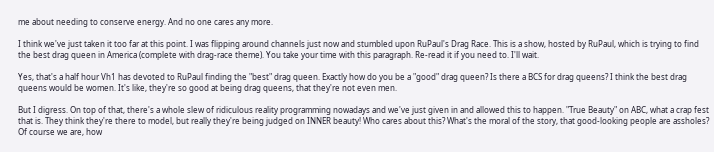me about needing to conserve energy. And no one cares any more.

I think we've just taken it too far at this point. I was flipping around channels just now and stumbled upon RuPaul's Drag Race. This is a show, hosted by RuPaul, which is trying to find the best drag queen in America (complete with drag-race theme). You take your time with this paragraph. Re-read it if you need to. I'll wait.

Yes, that's a half hour Vh1 has devoted to RuPaul finding the "best" drag queen. Exactly how do you be a "good" drag queen? Is there a BCS for drag queens? I think the best drag queens would be women. It's like, they're so good at being drag queens, that they're not even men.

But I digress. On top of that, there's a whole slew of ridiculous reality programming nowadays and we've just given in and allowed this to happen. "True Beauty" on ABC, what a crap fest that is. They think they're there to model, but really they're being judged on INNER beauty! Who cares about this? What's the moral of the story, that good-looking people are assholes? Of course we are, how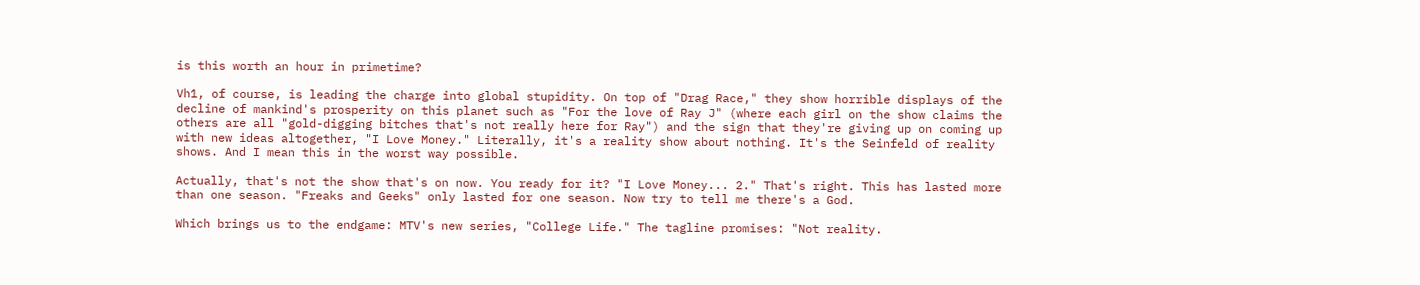is this worth an hour in primetime?

Vh1, of course, is leading the charge into global stupidity. On top of "Drag Race," they show horrible displays of the decline of mankind's prosperity on this planet such as "For the love of Ray J" (where each girl on the show claims the others are all "gold-digging bitches that's not really here for Ray") and the sign that they're giving up on coming up with new ideas altogether, "I Love Money." Literally, it's a reality show about nothing. It's the Seinfeld of reality shows. And I mean this in the worst way possible.

Actually, that's not the show that's on now. You ready for it? "I Love Money... 2." That's right. This has lasted more than one season. "Freaks and Geeks" only lasted for one season. Now try to tell me there's a God.

Which brings us to the endgame: MTV's new series, "College Life." The tagline promises: "Not reality.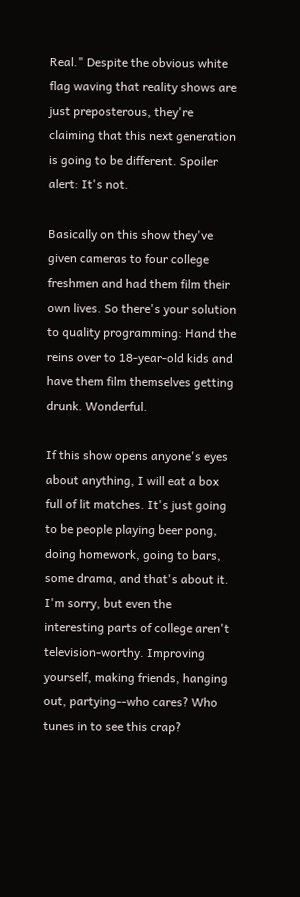Real." Despite the obvious white flag waving that reality shows are just preposterous, they're claiming that this next generation is going to be different. Spoiler alert: It's not.

Basically on this show they've given cameras to four college freshmen and had them film their own lives. So there's your solution to quality programming: Hand the reins over to 18-year-old kids and have them film themselves getting drunk. Wonderful.

If this show opens anyone's eyes about anything, I will eat a box full of lit matches. It's just going to be people playing beer pong, doing homework, going to bars, some drama, and that's about it. I'm sorry, but even the interesting parts of college aren't television-worthy. Improving yourself, making friends, hanging out, partying--who cares? Who tunes in to see this crap?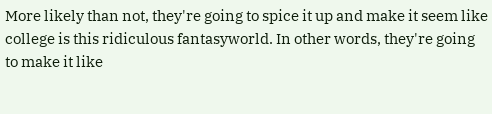More likely than not, they're going to spice it up and make it seem like college is this ridiculous fantasyworld. In other words, they're going to make it like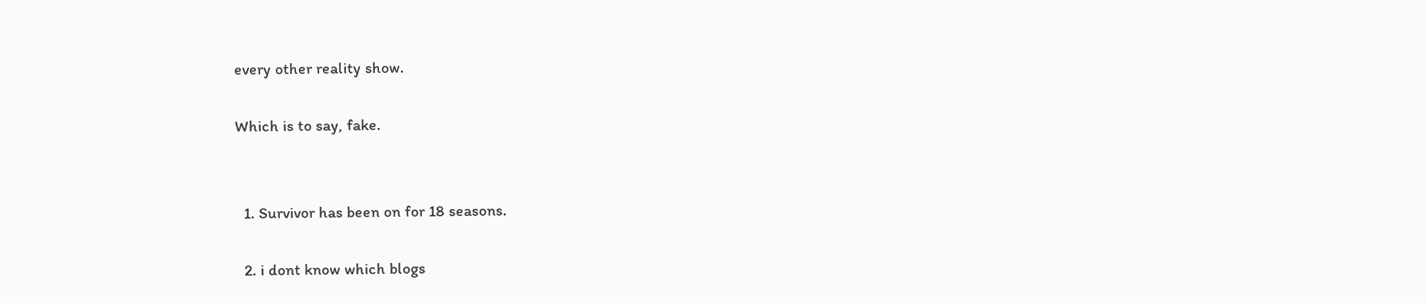every other reality show.

Which is to say, fake.


  1. Survivor has been on for 18 seasons.

  2. i dont know which blogs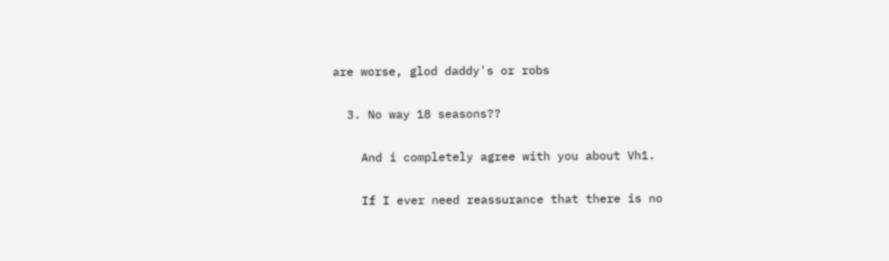are worse, glod daddy's or robs

  3. No way 18 seasons??

    And i completely agree with you about Vh1.

    If I ever need reassurance that there is no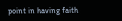point in having faith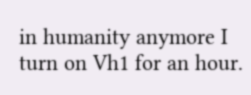in humanity anymore I turn on Vh1 for an hour.